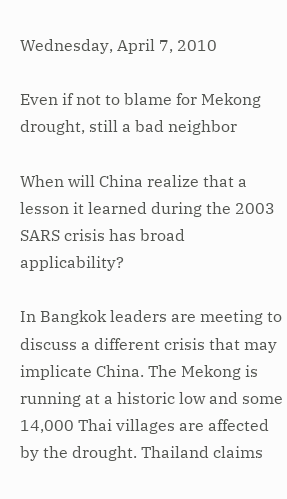Wednesday, April 7, 2010

Even if not to blame for Mekong drought, still a bad neighbor

When will China realize that a lesson it learned during the 2003 SARS crisis has broad applicability?

In Bangkok leaders are meeting to discuss a different crisis that may implicate China. The Mekong is running at a historic low and some 14,000 Thai villages are affected by the drought. Thailand claims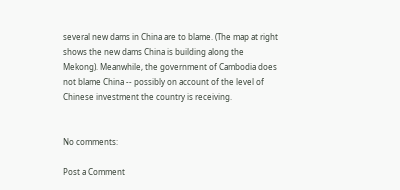several new dams in China are to blame. (The map at right shows the new dams China is building along the Mekong). Meanwhile, the government of Cambodia does not blame China -- possibly on account of the level of Chinese investment the country is receiving.


No comments:

Post a Comment